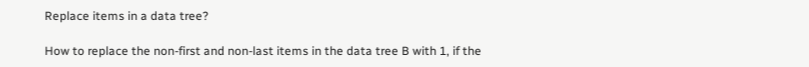Replace items in a data tree?

How to replace the non-first and non-last items in the data tree B with 1, if the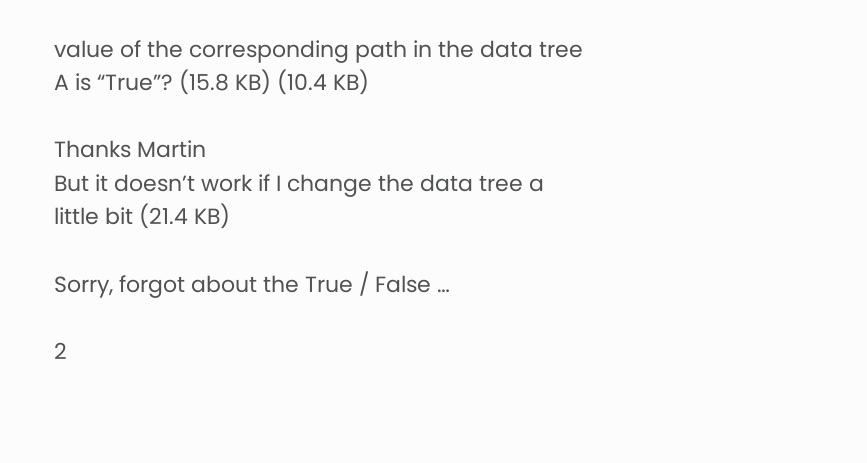value of the corresponding path in the data tree A is “True”? (15.8 KB) (10.4 KB)

Thanks Martin
But it doesn’t work if I change the data tree a little bit (21.4 KB)

Sorry, forgot about the True / False …

2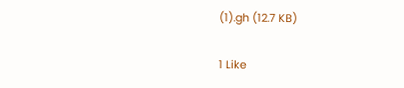(1).gh (12.7 KB)

1 Like